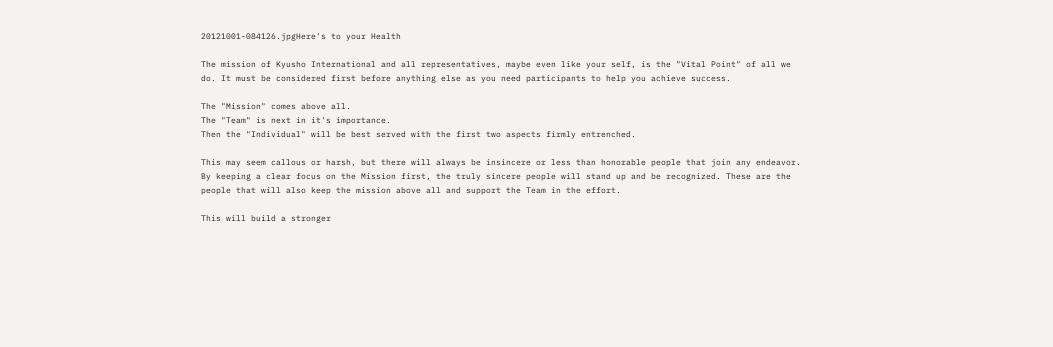20121001-084126.jpgHere's to your Health

The mission of Kyusho International and all representatives, maybe even like your self, is the "Vital Point" of all we do. It must be considered first before anything else as you need participants to help you achieve success.

The "Mission" comes above all.
The "Team" is next in it's importance.
Then the "Individual" will be best served with the first two aspects firmly entrenched.

This may seem callous or harsh, but there will always be insincere or less than honorable people that join any endeavor. By keeping a clear focus on the Mission first, the truly sincere people will stand up and be recognized. These are the people that will also keep the mission above all and support the Team in the effort.

This will build a stronger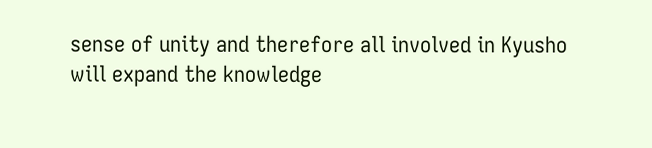sense of unity and therefore all involved in Kyusho will expand the knowledge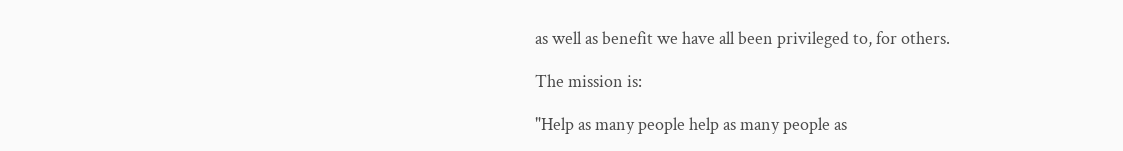as well as benefit we have all been privileged to, for others.

The mission is:

"Help as many people help as many people as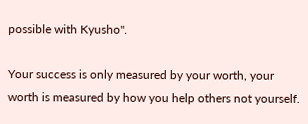possible with Kyusho".

Your success is only measured by your worth, your worth is measured by how you help others not yourself.